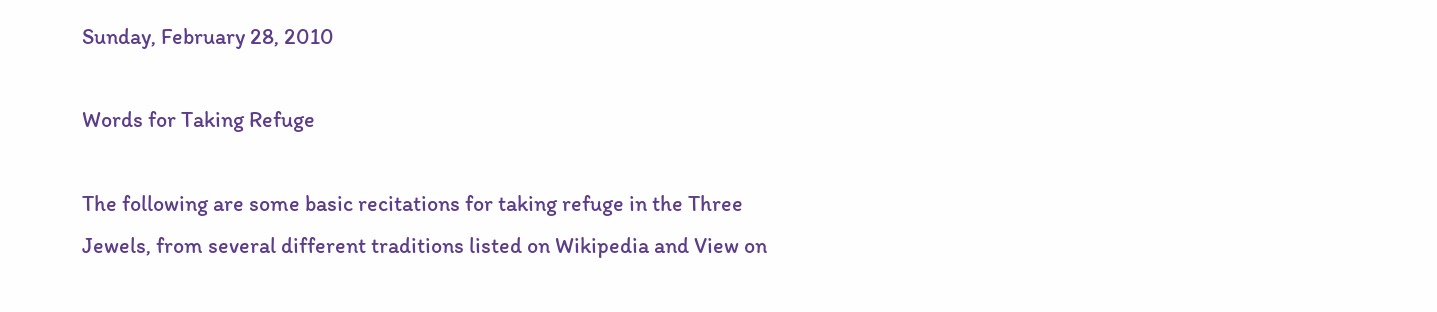Sunday, February 28, 2010

Words for Taking Refuge

The following are some basic recitations for taking refuge in the Three Jewels, from several different traditions listed on Wikipedia and View on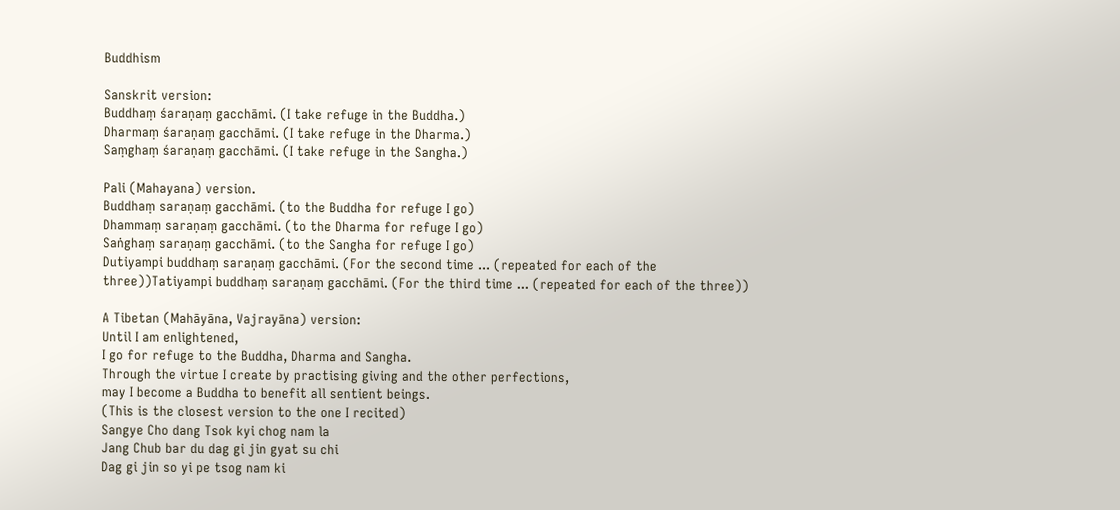Buddhism

Sanskrit version:
Buddhaṃ śaraṇaṃ gacchāmi. (I take refuge in the Buddha.)
Dharmaṃ śaraṇaṃ gacchāmi. (I take refuge in the Dharma.)
Saṃghaṃ śaraṇaṃ gacchāmi. (I take refuge in the Sangha.)

Pali (Mahayana) version.
Buddhaṃ saraṇaṃ gacchāmi. (to the Buddha for refuge I go)
Dhammaṃ saraṇaṃ gacchāmi. (to the Dharma for refuge I go)
Saṅghaṃ saraṇaṃ gacchāmi. (to the Sangha for refuge I go)
Dutiyampi buddhaṃ saraṇaṃ gacchāmi. (For the second time ... (repeated for each of the three))Tatiyampi buddhaṃ saraṇaṃ gacchāmi. (For the third time ... (repeated for each of the three))

A Tibetan (Mahāyāna, Vajrayāna) version:
Until I am enlightened,
I go for refuge to the Buddha, Dharma and Sangha.
Through the virtue I create by practising giving and the other perfections,
may I become a Buddha to benefit all sentient beings.
(This is the closest version to the one I recited)
Sangye Cho dang Tsok kyi chog nam la
Jang Chub bar du dag gi jin gyat su chi
Dag gi jin so yi pe tsog nam ki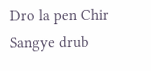Dro la pen Chir Sangye drub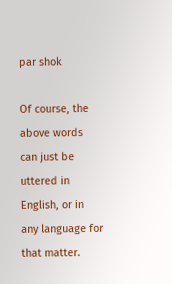par shok

Of course, the above words can just be uttered in English, or in any language for that matter.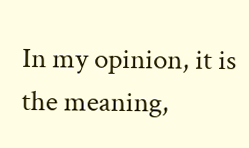In my opinion, it is the meaning,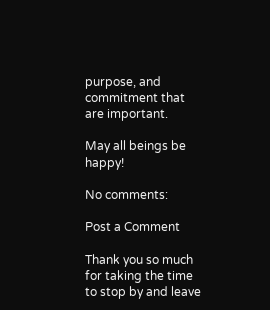purpose, and commitment that are important.

May all beings be happy!

No comments:

Post a Comment

Thank you so much for taking the time to stop by and leave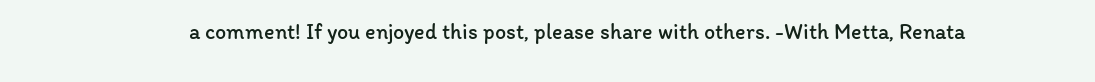a comment! If you enjoyed this post, please share with others. -With Metta, Renata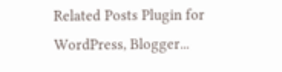Related Posts Plugin for WordPress, Blogger...